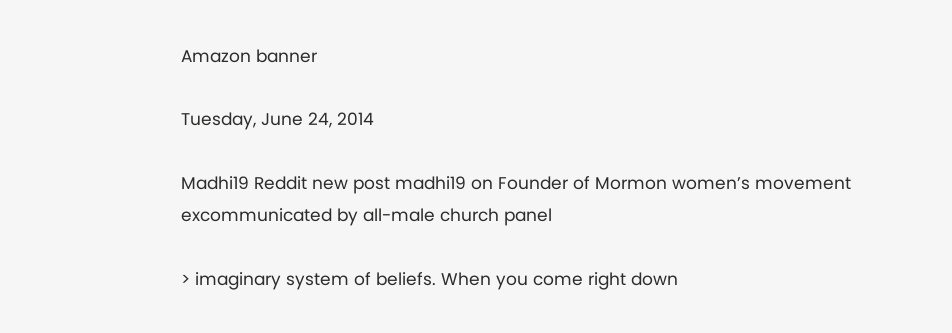Amazon banner

Tuesday, June 24, 2014

Madhi19 Reddit new post madhi19 on Founder of Mormon women’s movement excommunicated by all-male church panel

> imaginary system of beliefs. When you come right down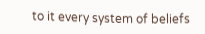to it every system of beliefs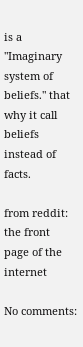is a "Imaginary system of beliefs." that why it call beliefs instead of facts.

from reddit: the front page of the internet

No comments: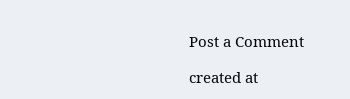Post a Comment

created at